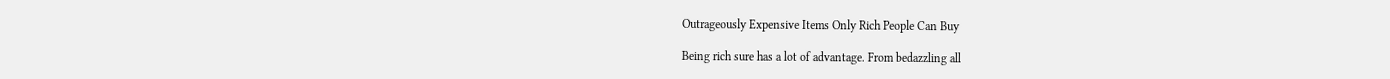Outrageously Expensive Items Only Rich People Can Buy

Being rich sure has a lot of advantage. From bedazzling all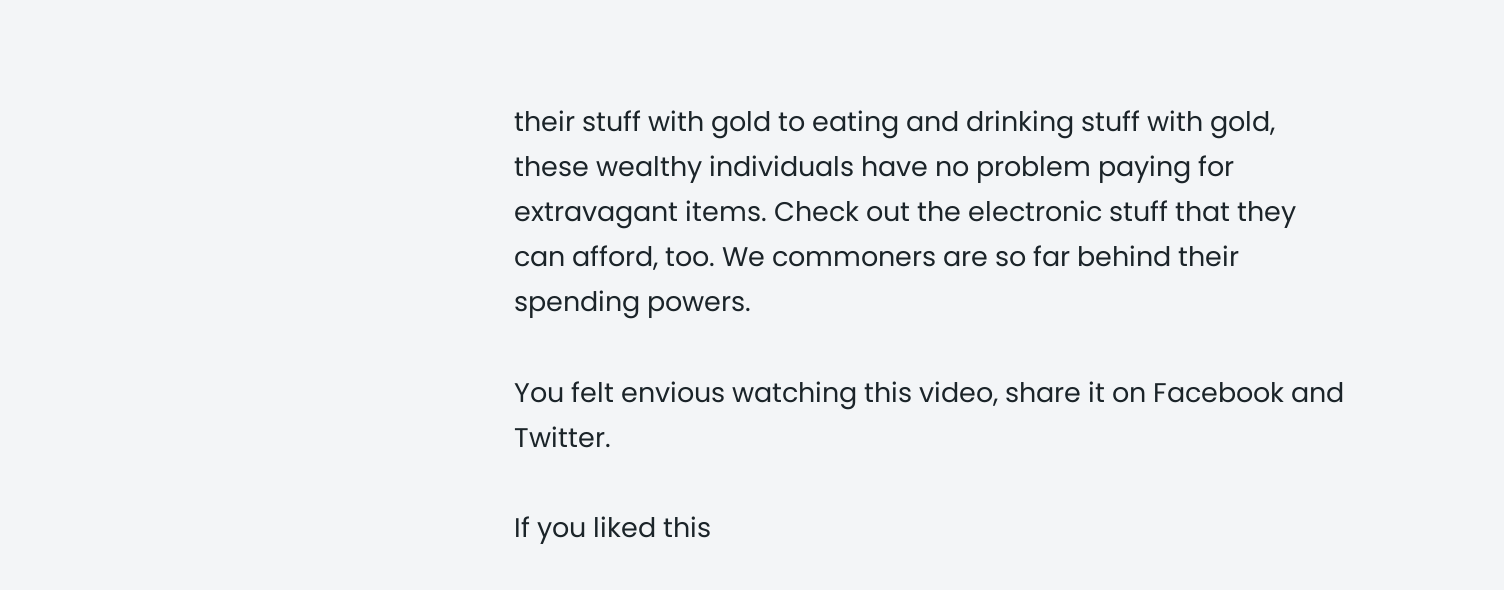their stuff with gold to eating and drinking stuff with gold, these wealthy individuals have no problem paying for extravagant items. Check out the electronic stuff that they can afford, too. We commoners are so far behind their spending powers.

You felt envious watching this video, share it on Facebook and Twitter.

If you liked this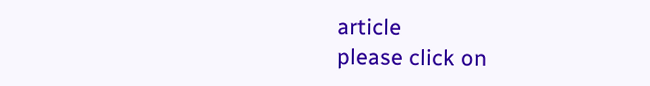article
please click on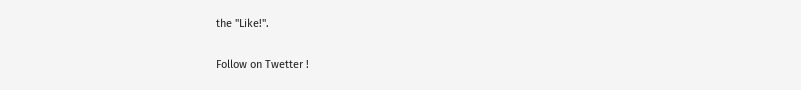the "Like!".

Follow on Twetter !